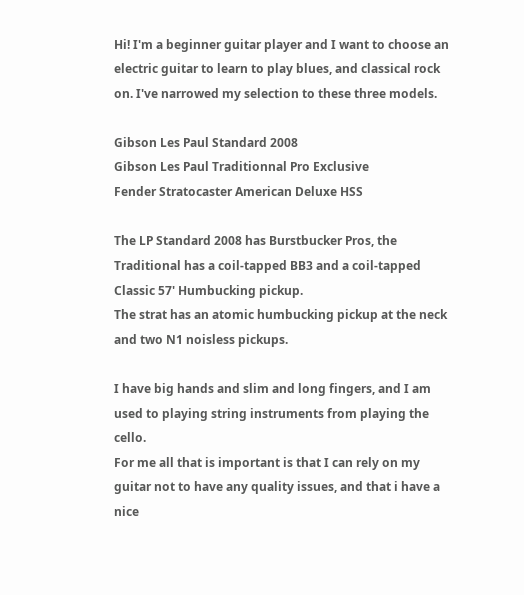Hi! I'm a beginner guitar player and I want to choose an electric guitar to learn to play blues, and classical rock on. I've narrowed my selection to these three models.

Gibson Les Paul Standard 2008
Gibson Les Paul Traditionnal Pro Exclusive
Fender Stratocaster American Deluxe HSS

The LP Standard 2008 has Burstbucker Pros, the Traditional has a coil-tapped BB3 and a coil-tapped Classic 57' Humbucking pickup.
The strat has an atomic humbucking pickup at the neck and two N1 noisless pickups.

I have big hands and slim and long fingers, and I am used to playing string instruments from playing the cello.
For me all that is important is that I can rely on my guitar not to have any quality issues, and that i have a nice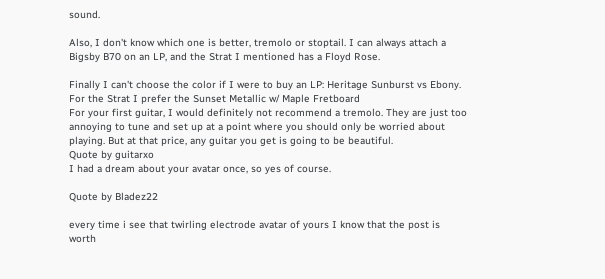sound.

Also, I don't know which one is better, tremolo or stoptail. I can always attach a Bigsby B70 on an LP, and the Strat I mentioned has a Floyd Rose.

Finally I can't choose the color if I were to buy an LP: Heritage Sunburst vs Ebony. For the Strat I prefer the Sunset Metallic w/ Maple Fretboard
For your first guitar, I would definitely not recommend a tremolo. They are just too annoying to tune and set up at a point where you should only be worried about playing. But at that price, any guitar you get is going to be beautiful.
Quote by guitarxo
I had a dream about your avatar once, so yes of course.

Quote by Bladez22

every time i see that twirling electrode avatar of yours I know that the post is worth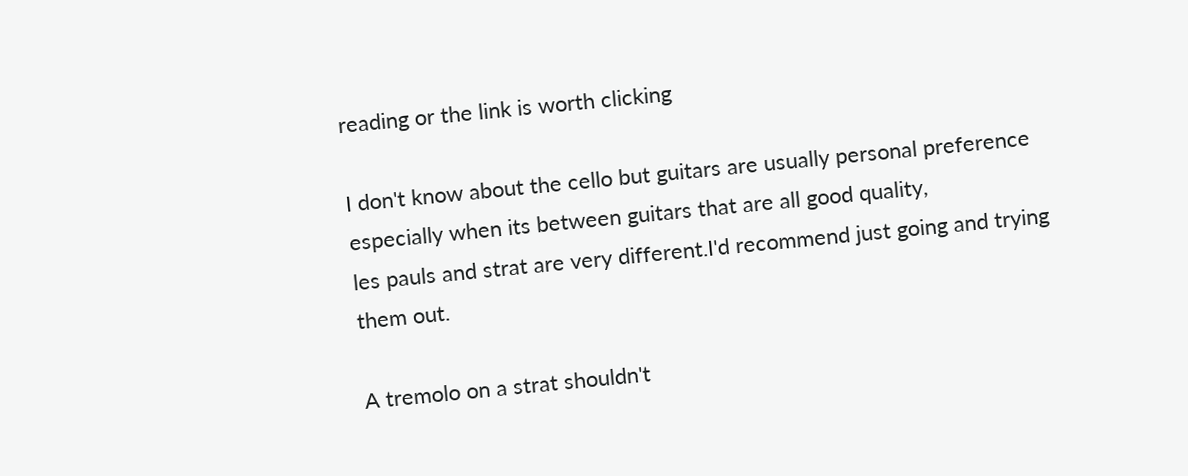reading or the link is worth clicking

I don't know about the cello but guitars are usually personal preference especially when its between guitars that are all good quality,
les pauls and strat are very different.I'd recommend just going and trying them out.

A tremolo on a strat shouldn't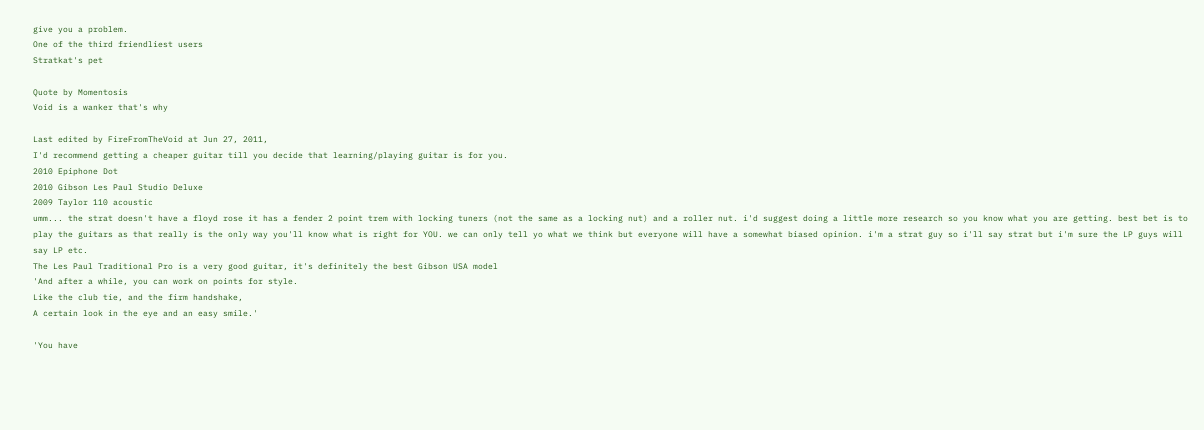give you a problem.
One of the third friendliest users
Stratkat's pet

Quote by Momentosis
Void is a wanker that's why

Last edited by FireFromTheVoid at Jun 27, 2011,
I'd recommend getting a cheaper guitar till you decide that learning/playing guitar is for you.
2010 Epiphone Dot
2010 Gibson Les Paul Studio Deluxe
2009 Taylor 110 acoustic
umm... the strat doesn't have a floyd rose it has a fender 2 point trem with locking tuners (not the same as a locking nut) and a roller nut. i'd suggest doing a little more research so you know what you are getting. best bet is to play the guitars as that really is the only way you'll know what is right for YOU. we can only tell yo what we think but everyone will have a somewhat biased opinion. i'm a strat guy so i'll say strat but i'm sure the LP guys will say LP etc.
The Les Paul Traditional Pro is a very good guitar, it's definitely the best Gibson USA model
'And after a while, you can work on points for style.
Like the club tie, and the firm handshake,
A certain look in the eye and an easy smile.'

'You have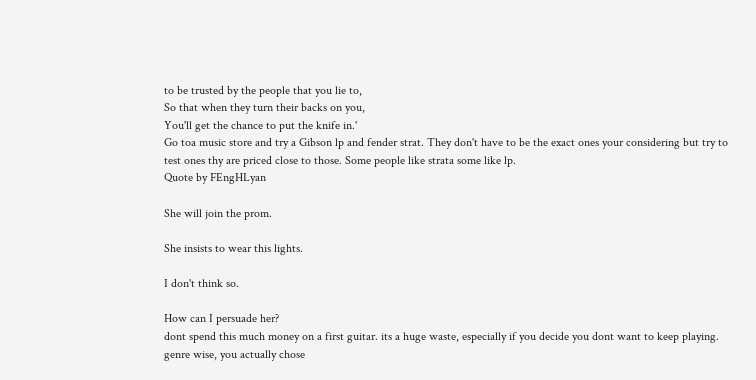to be trusted by the people that you lie to,
So that when they turn their backs on you,
You'll get the chance to put the knife in.'
Go toa music store and try a Gibson lp and fender strat. They don't have to be the exact ones your considering but try to test ones thy are priced close to those. Some people like strata some like lp.
Quote by FEngHLyan

She will join the prom.

She insists to wear this lights.

I don't think so.

How can I persuade her?
dont spend this much money on a first guitar. its a huge waste, especially if you decide you dont want to keep playing. genre wise, you actually chose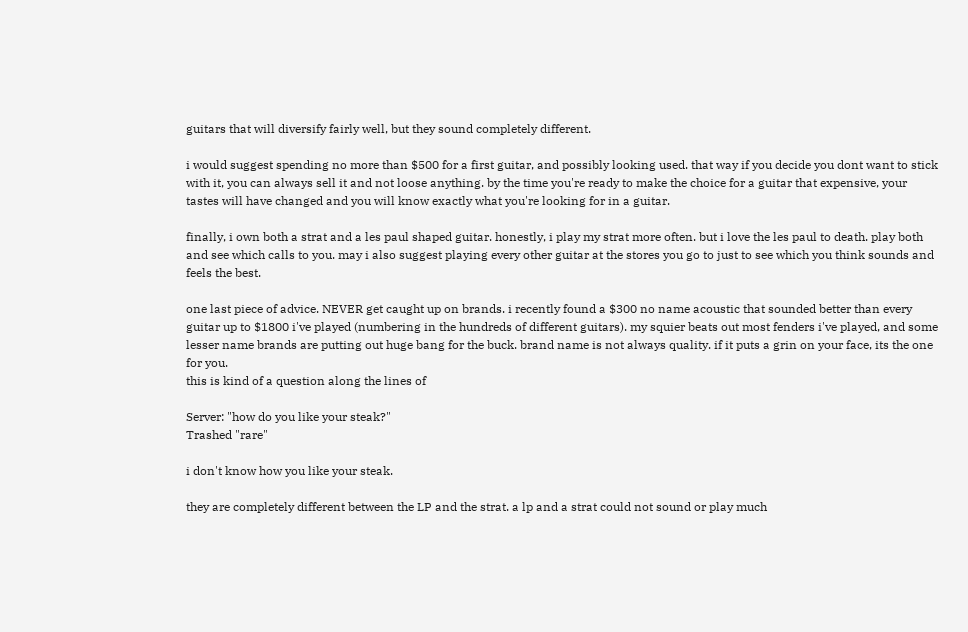guitars that will diversify fairly well, but they sound completely different.

i would suggest spending no more than $500 for a first guitar, and possibly looking used. that way if you decide you dont want to stick with it, you can always sell it and not loose anything. by the time you're ready to make the choice for a guitar that expensive, your tastes will have changed and you will know exactly what you're looking for in a guitar.

finally, i own both a strat and a les paul shaped guitar. honestly, i play my strat more often. but i love the les paul to death. play both and see which calls to you. may i also suggest playing every other guitar at the stores you go to just to see which you think sounds and feels the best.

one last piece of advice. NEVER get caught up on brands. i recently found a $300 no name acoustic that sounded better than every guitar up to $1800 i've played (numbering in the hundreds of different guitars). my squier beats out most fenders i've played, and some lesser name brands are putting out huge bang for the buck. brand name is not always quality. if it puts a grin on your face, its the one for you.
this is kind of a question along the lines of

Server: "how do you like your steak?"
Trashed "rare"

i don't know how you like your steak.

they are completely different between the LP and the strat. a lp and a strat could not sound or play much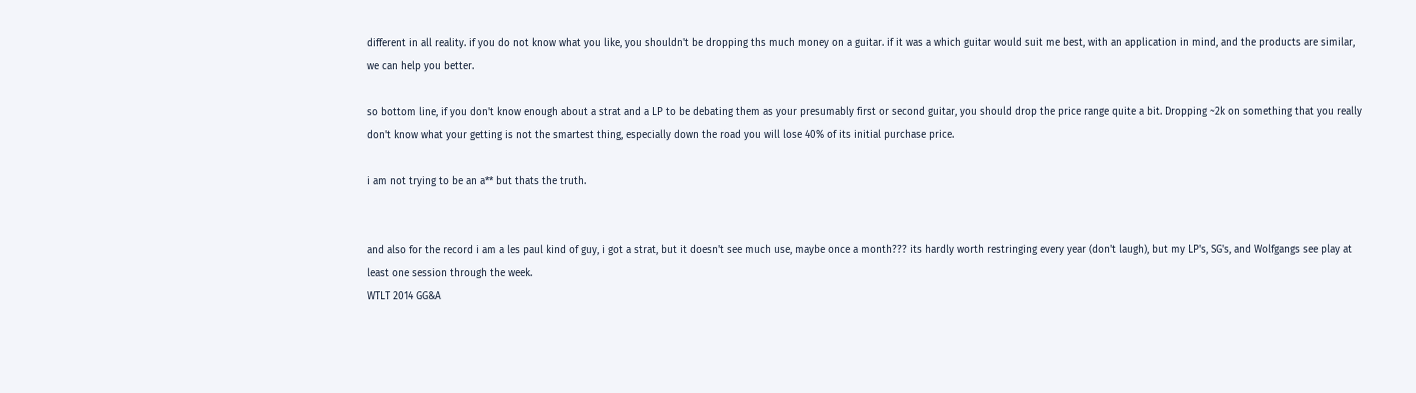different in all reality. if you do not know what you like, you shouldn't be dropping ths much money on a guitar. if it was a which guitar would suit me best, with an application in mind, and the products are similar, we can help you better.

so bottom line, if you don't know enough about a strat and a LP to be debating them as your presumably first or second guitar, you should drop the price range quite a bit. Dropping ~2k on something that you really don't know what your getting is not the smartest thing, especially down the road you will lose 40% of its initial purchase price.

i am not trying to be an a** but thats the truth.


and also for the record i am a les paul kind of guy, i got a strat, but it doesn't see much use, maybe once a month??? its hardly worth restringing every year (don't laugh), but my LP's, SG's, and Wolfgangs see play at least one session through the week.
WTLT 2014 GG&A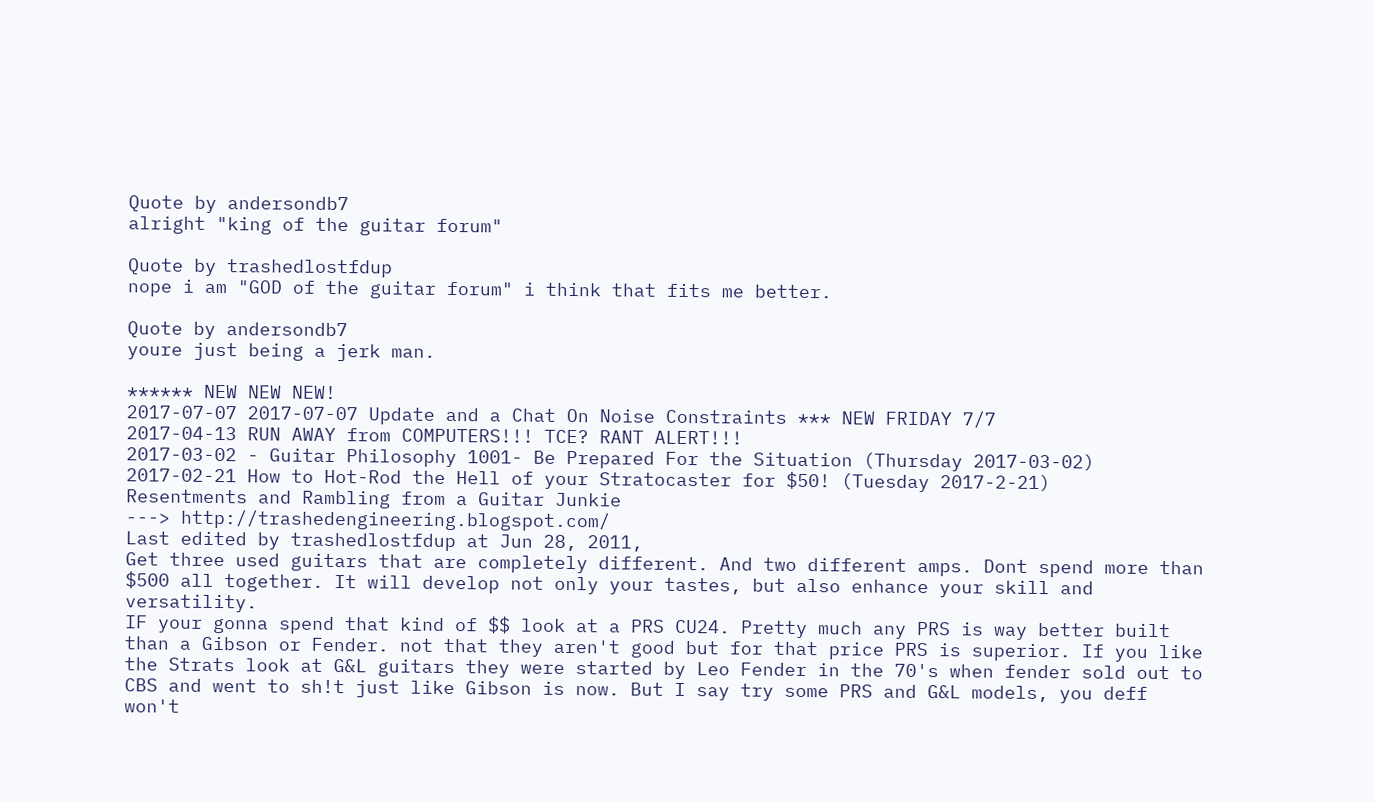Quote by andersondb7
alright "king of the guitar forum"

Quote by trashedlostfdup
nope i am "GOD of the guitar forum" i think that fits me better.

Quote by andersondb7
youre just being a jerk man.

****** NEW NEW NEW!
2017-07-07 2017-07-07 Update and a Chat On Noise Constraints *** NEW FRIDAY 7/7
2017-04-13 RUN AWAY from COMPUTERS!!! TCE? RANT ALERT!!!
2017-03-02 - Guitar Philosophy 1001- Be Prepared For the Situation (Thursday 2017-03-02)
2017-02-21 How to Hot-Rod the Hell of your Stratocaster for $50! (Tuesday 2017-2-21)
Resentments and Rambling from a Guitar Junkie
---> http://trashedengineering.blogspot.com/
Last edited by trashedlostfdup at Jun 28, 2011,
Get three used guitars that are completely different. And two different amps. Dont spend more than $500 all together. It will develop not only your tastes, but also enhance your skill and versatility.
IF your gonna spend that kind of $$ look at a PRS CU24. Pretty much any PRS is way better built than a Gibson or Fender. not that they aren't good but for that price PRS is superior. If you like the Strats look at G&L guitars they were started by Leo Fender in the 70's when fender sold out to CBS and went to sh!t just like Gibson is now. But I say try some PRS and G&L models, you deff won't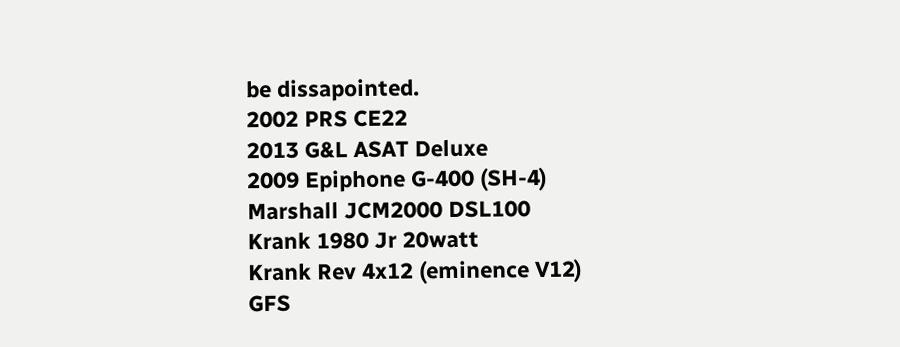be dissapointed.
2002 PRS CE22
2013 G&L ASAT Deluxe
2009 Epiphone G-400 (SH-4)
Marshall JCM2000 DSL100
Krank 1980 Jr 20watt
Krank Rev 4x12 (eminence V12)
GFS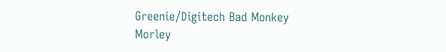Greenie/Digitech Bad Monkey
Morley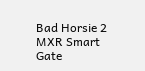Bad Horsie 2
MXR Smart Gate